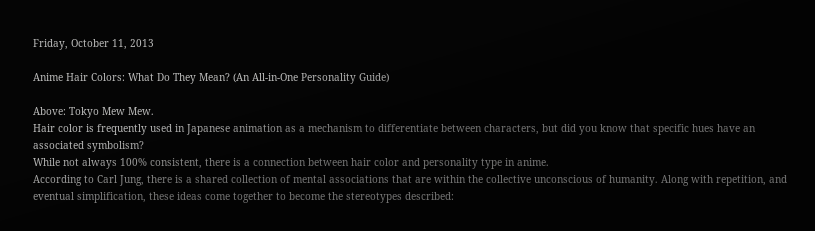Friday, October 11, 2013

Anime Hair Colors: What Do They Mean? (An All-in-One Personality Guide)

Above: Tokyo Mew Mew.
Hair color is frequently used in Japanese animation as a mechanism to differentiate between characters, but did you know that specific hues have an associated symbolism?
While not always 100% consistent, there is a connection between hair color and personality type in anime.
According to Carl Jung, there is a shared collection of mental associations that are within the collective unconscious of humanity. Along with repetition, and eventual simplification, these ideas come together to become the stereotypes described: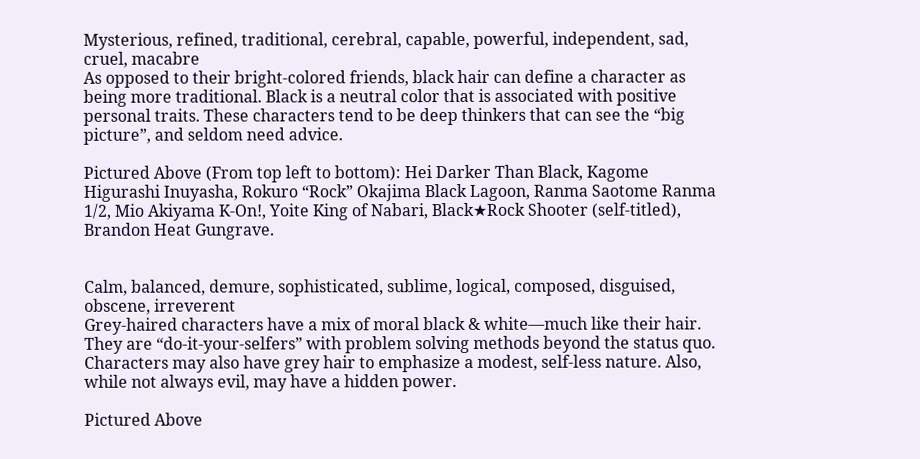Mysterious, refined, traditional, cerebral, capable, powerful, independent, sad, cruel, macabre
As opposed to their bright-colored friends, black hair can define a character as being more traditional. Black is a neutral color that is associated with positive personal traits. These characters tend to be deep thinkers that can see the “big picture”, and seldom need advice.

Pictured Above (From top left to bottom): Hei Darker Than Black, Kagome Higurashi Inuyasha, Rokuro “Rock” Okajima Black Lagoon, Ranma Saotome Ranma 1/2, Mio Akiyama K-On!, Yoite King of Nabari, Black★Rock Shooter (self-titled), Brandon Heat Gungrave.


Calm, balanced, demure, sophisticated, sublime, logical, composed, disguised, obscene, irreverent
Grey-haired characters have a mix of moral black & white—much like their hair. They are “do-it-your-selfers” with problem solving methods beyond the status quo. Characters may also have grey hair to emphasize a modest, self-less nature. Also, while not always evil, may have a hidden power.

Pictured Above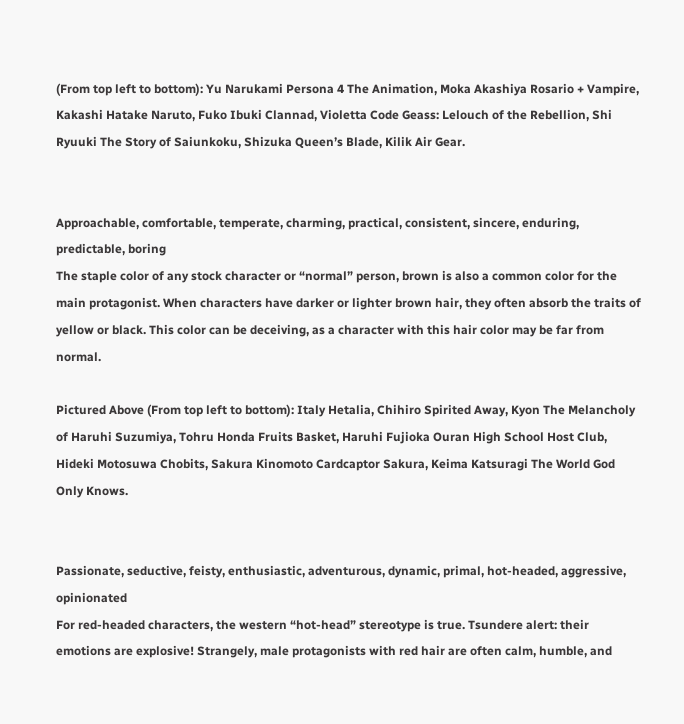(From top left to bottom): Yu Narukami Persona 4 The Animation, Moka Akashiya Rosario + Vampire, Kakashi Hatake Naruto, Fuko Ibuki Clannad, Violetta Code Geass: Lelouch of the Rebellion, Shi Ryuuki The Story of Saiunkoku, Shizuka Queen’s Blade, Kilik Air Gear.


Approachable, comfortable, temperate, charming, practical, consistent, sincere, enduring, predictable, boring
The staple color of any stock character or “normal” person, brown is also a common color for the main protagonist. When characters have darker or lighter brown hair, they often absorb the traits of yellow or black. This color can be deceiving, as a character with this hair color may be far from normal.

Pictured Above (From top left to bottom): Italy Hetalia, Chihiro Spirited Away, Kyon The Melancholy of Haruhi Suzumiya, Tohru Honda Fruits Basket, Haruhi Fujioka Ouran High School Host Club, Hideki Motosuwa Chobits, Sakura Kinomoto Cardcaptor Sakura, Keima Katsuragi The World God Only Knows.


Passionate, seductive, feisty, enthusiastic, adventurous, dynamic, primal, hot-headed, aggressive, opinionated
For red-headed characters, the western “hot-head” stereotype is true. Tsundere alert: their emotions are explosive! Strangely, male protagonists with red hair are often calm, humble, and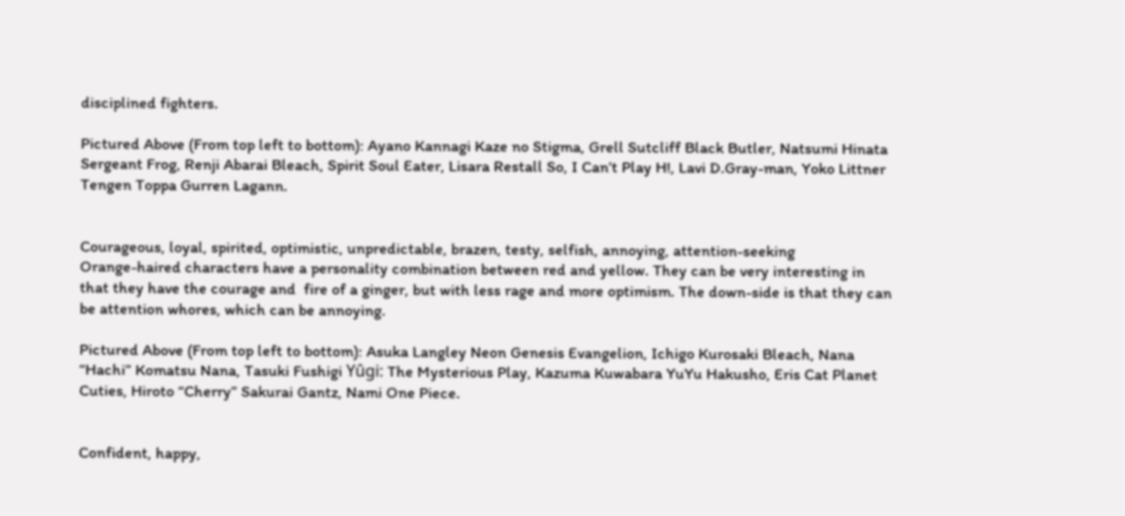disciplined fighters.

Pictured Above (From top left to bottom): Ayano Kannagi Kaze no Stigma, Grell Sutcliff Black Butler, Natsumi Hinata Sergeant Frog, Renji Abarai Bleach, Spirit Soul Eater, Lisara Restall So, I Can’t Play H!, Lavi D.Gray-man, Yoko Littner Tengen Toppa Gurren Lagann.


Courageous, loyal, spirited, optimistic, unpredictable, brazen, testy, selfish, annoying, attention-seeking
Orange-haired characters have a personality combination between red and yellow. They can be very interesting in that they have the courage and  fire of a ginger, but with less rage and more optimism. The down-side is that they can be attention whores, which can be annoying.

Pictured Above (From top left to bottom): Asuka Langley Neon Genesis Evangelion, Ichigo Kurosaki Bleach, Nana “Hachi” Komatsu Nana, Tasuki Fushigi Yûgi: The Mysterious Play, Kazuma Kuwabara YuYu Hakusho, Eris Cat Planet Cuties, Hiroto “Cherry” Sakurai Gantz, Nami One Piece.


Confident, happy,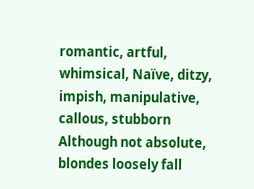romantic, artful, whimsical, Naïve, ditzy, impish, manipulative, callous, stubborn
Although not absolute, blondes loosely fall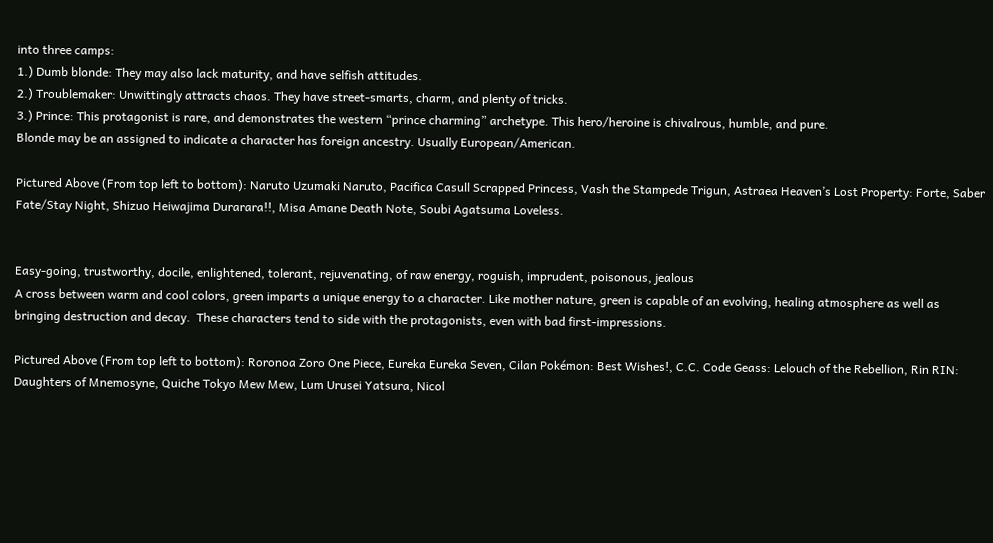into three camps:
1.) Dumb blonde: They may also lack maturity, and have selfish attitudes.
2.) Troublemaker: Unwittingly attracts chaos. They have street-smarts, charm, and plenty of tricks.
3.) Prince: This protagonist is rare, and demonstrates the western “prince charming” archetype. This hero/heroine is chivalrous, humble, and pure.
Blonde may be an assigned to indicate a character has foreign ancestry. Usually European/American.

Pictured Above (From top left to bottom): Naruto Uzumaki Naruto, Pacifica Casull Scrapped Princess, Vash the Stampede Trigun, Astraea Heaven’s Lost Property: Forte, Saber Fate/Stay Night, Shizuo Heiwajima Durarara!!, Misa Amane Death Note, Soubi Agatsuma Loveless.


Easy-going, trustworthy, docile, enlightened, tolerant, rejuvenating, of raw energy, roguish, imprudent, poisonous, jealous
A cross between warm and cool colors, green imparts a unique energy to a character. Like mother nature, green is capable of an evolving, healing atmosphere as well as bringing destruction and decay.  These characters tend to side with the protagonists, even with bad first-impressions.

Pictured Above (From top left to bottom): Roronoa Zoro One Piece, Eureka Eureka Seven, Cilan Pokémon: Best Wishes!, C.C. Code Geass: Lelouch of the Rebellion, Rin RIN: Daughters of Mnemosyne, Quiche Tokyo Mew Mew, Lum Urusei Yatsura, Nicol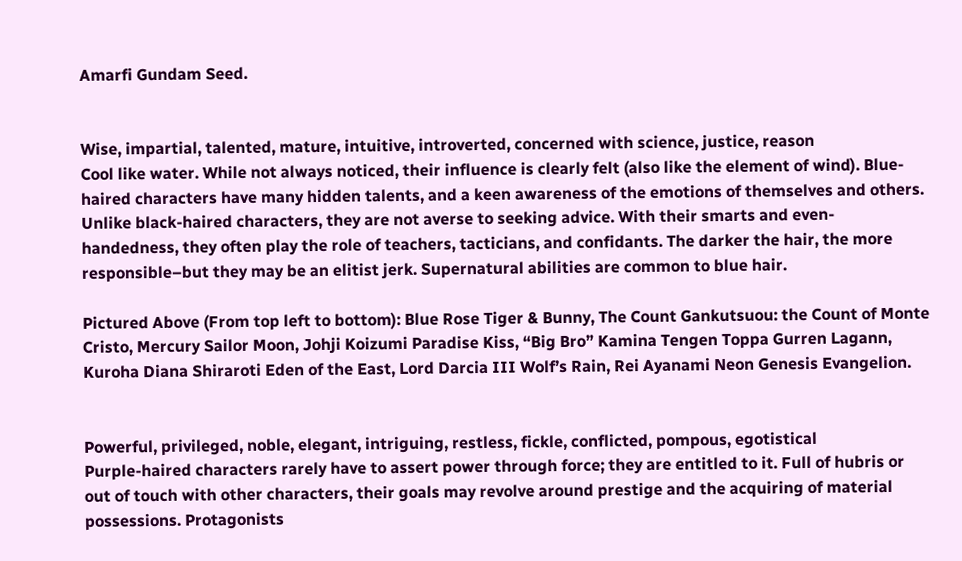Amarfi Gundam Seed.


Wise, impartial, talented, mature, intuitive, introverted, concerned with science, justice, reason
Cool like water. While not always noticed, their influence is clearly felt (also like the element of wind). Blue-haired characters have many hidden talents, and a keen awareness of the emotions of themselves and others. Unlike black-haired characters, they are not averse to seeking advice. With their smarts and even-handedness, they often play the role of teachers, tacticians, and confidants. The darker the hair, the more responsible–but they may be an elitist jerk. Supernatural abilities are common to blue hair.

Pictured Above (From top left to bottom): Blue Rose Tiger & Bunny, The Count Gankutsuou: the Count of Monte Cristo, Mercury Sailor Moon, Johji Koizumi Paradise Kiss, “Big Bro” Kamina Tengen Toppa Gurren Lagann, Kuroha Diana Shiraroti Eden of the East, Lord Darcia III Wolf’s Rain, Rei Ayanami Neon Genesis Evangelion.


Powerful, privileged, noble, elegant, intriguing, restless, fickle, conflicted, pompous, egotistical
Purple-haired characters rarely have to assert power through force; they are entitled to it. Full of hubris or out of touch with other characters, their goals may revolve around prestige and the acquiring of material possessions. Protagonists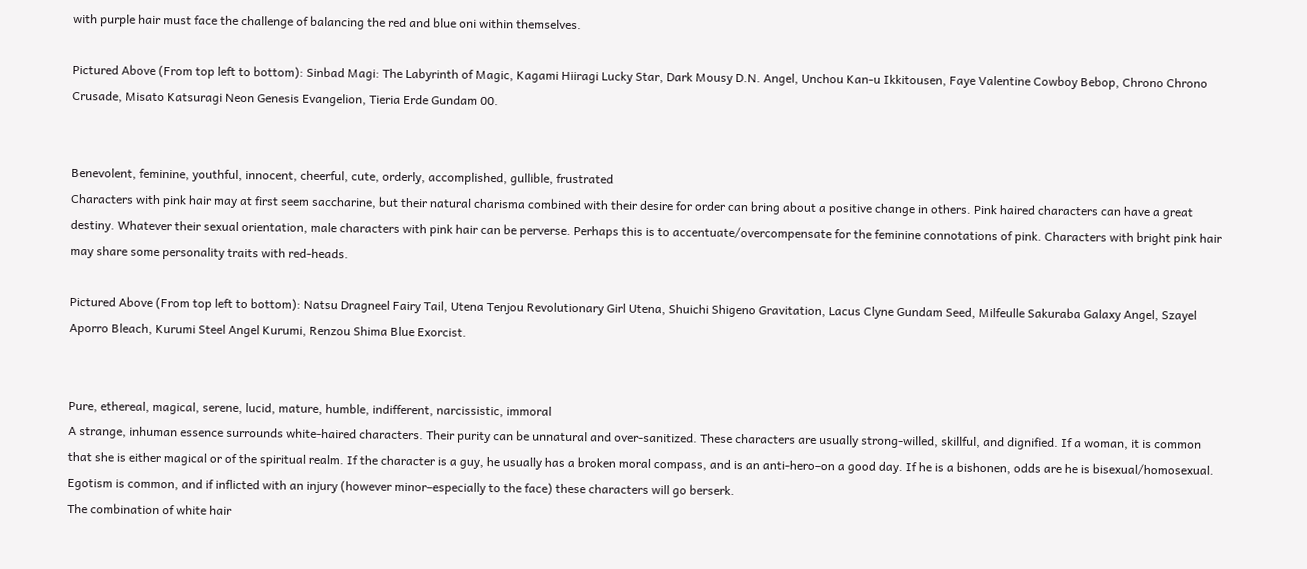with purple hair must face the challenge of balancing the red and blue oni within themselves.

Pictured Above (From top left to bottom): Sinbad Magi: The Labyrinth of Magic, Kagami Hiiragi Lucky Star, Dark Mousy D.N. Angel, Unchou Kan-u Ikkitousen, Faye Valentine Cowboy Bebop, Chrono Chrono Crusade, Misato Katsuragi Neon Genesis Evangelion, Tieria Erde Gundam 00.


Benevolent, feminine, youthful, innocent, cheerful, cute, orderly, accomplished, gullible, frustrated
Characters with pink hair may at first seem saccharine, but their natural charisma combined with their desire for order can bring about a positive change in others. Pink haired characters can have a great destiny. Whatever their sexual orientation, male characters with pink hair can be perverse. Perhaps this is to accentuate/overcompensate for the feminine connotations of pink. Characters with bright pink hair may share some personality traits with red-heads.

Pictured Above (From top left to bottom): Natsu Dragneel Fairy Tail, Utena Tenjou Revolutionary Girl Utena, Shuichi Shigeno Gravitation, Lacus Clyne Gundam Seed, Milfeulle Sakuraba Galaxy Angel, Szayel Aporro Bleach, Kurumi Steel Angel Kurumi, Renzou Shima Blue Exorcist.


Pure, ethereal, magical, serene, lucid, mature, humble, indifferent, narcissistic, immoral
A strange, inhuman essence surrounds white-haired characters. Their purity can be unnatural and over-sanitized. These characters are usually strong-willed, skillful, and dignified. If a woman, it is common that she is either magical or of the spiritual realm. If the character is a guy, he usually has a broken moral compass, and is an anti-hero–on a good day. If he is a bishonen, odds are he is bisexual/homosexual. Egotism is common, and if inflicted with an injury (however minor–especially to the face) these characters will go berserk.
The combination of white hair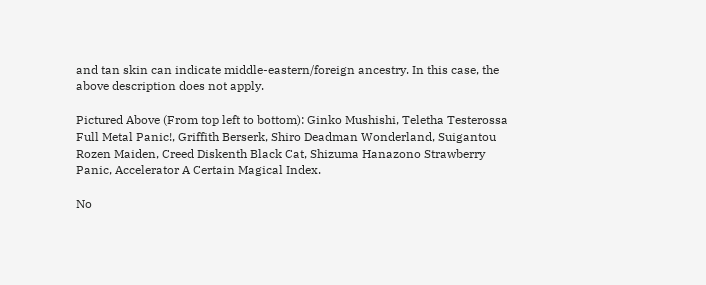and tan skin can indicate middle-eastern/foreign ancestry. In this case, the above description does not apply.

Pictured Above (From top left to bottom): Ginko Mushishi, Teletha Testerossa Full Metal Panic!, Griffith Berserk, Shiro Deadman Wonderland, Suigantou Rozen Maiden, Creed Diskenth Black Cat, Shizuma Hanazono Strawberry Panic, Accelerator A Certain Magical Index.

No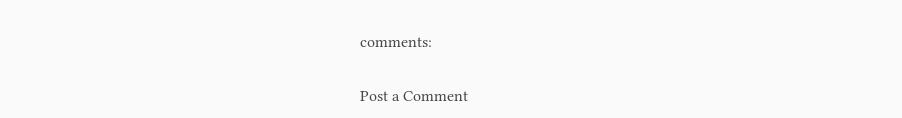comments:

Post a Comment